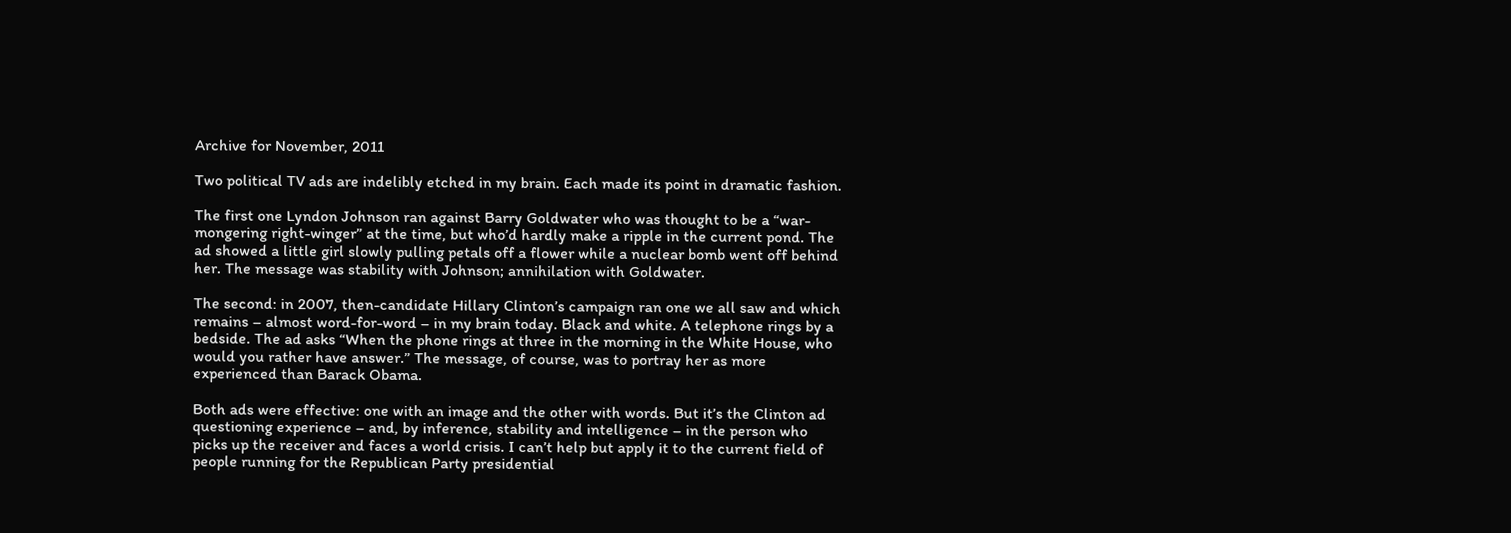Archive for November, 2011

Two political TV ads are indelibly etched in my brain. Each made its point in dramatic fashion.

The first one Lyndon Johnson ran against Barry Goldwater who was thought to be a “war-mongering right-winger” at the time, but who’d hardly make a ripple in the current pond. The ad showed a little girl slowly pulling petals off a flower while a nuclear bomb went off behind her. The message was stability with Johnson; annihilation with Goldwater.

The second: in 2007, then-candidate Hillary Clinton’s campaign ran one we all saw and which remains – almost word-for-word – in my brain today. Black and white. A telephone rings by a bedside. The ad asks “When the phone rings at three in the morning in the White House, who would you rather have answer.” The message, of course, was to portray her as more experienced than Barack Obama.

Both ads were effective: one with an image and the other with words. But it’s the Clinton ad questioning experience – and, by inference, stability and intelligence – in the person who picks up the receiver and faces a world crisis. I can’t help but apply it to the current field of people running for the Republican Party presidential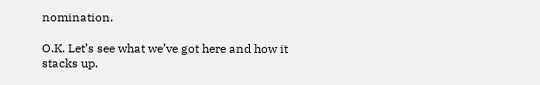nomination.

O.K. Let’s see what we’ve got here and how it stacks up.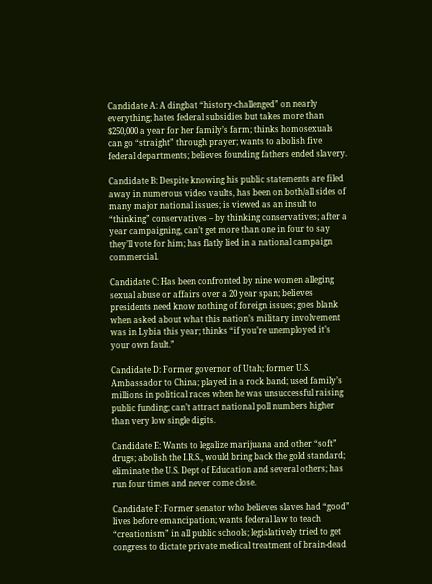Candidate A: A dingbat “history-challenged” on nearly everything; hates federal subsidies but takes more than $250,000 a year for her family’s farm; thinks homosexuals can go “straight” through prayer; wants to abolish five federal departments; believes founding fathers ended slavery.

Candidate B: Despite knowing his public statements are filed away in numerous video vaults, has been on both/all sides of many major national issues; is viewed as an insult to “thinking” conservatives – by thinking conservatives; after a year campaigning, can’t get more than one in four to say they’ll vote for him; has flatly lied in a national campaign commercial.

Candidate C: Has been confronted by nine women alleging sexual abuse or affairs over a 20 year span; believes presidents need know nothing of foreign issues; goes blank when asked about what this nation’s military involvement was in Lybia this year; thinks “if you’re unemployed it’s your own fault.”

Candidate D: Former governor of Utah; former U.S. Ambassador to China; played in a rock band; used family’s millions in political races when he was unsuccessful raising public funding; can’t attract national poll numbers higher than very low single digits.

Candidate E: Wants to legalize marijuana and other “soft” drugs; abolish the I.R.S., would bring back the gold standard; eliminate the U.S. Dept of Education and several others; has run four times and never come close.

Candidate F: Former senator who believes slaves had “good” lives before emancipation; wants federal law to teach “creationism” in all public schools; legislatively tried to get congress to dictate private medical treatment of brain-dead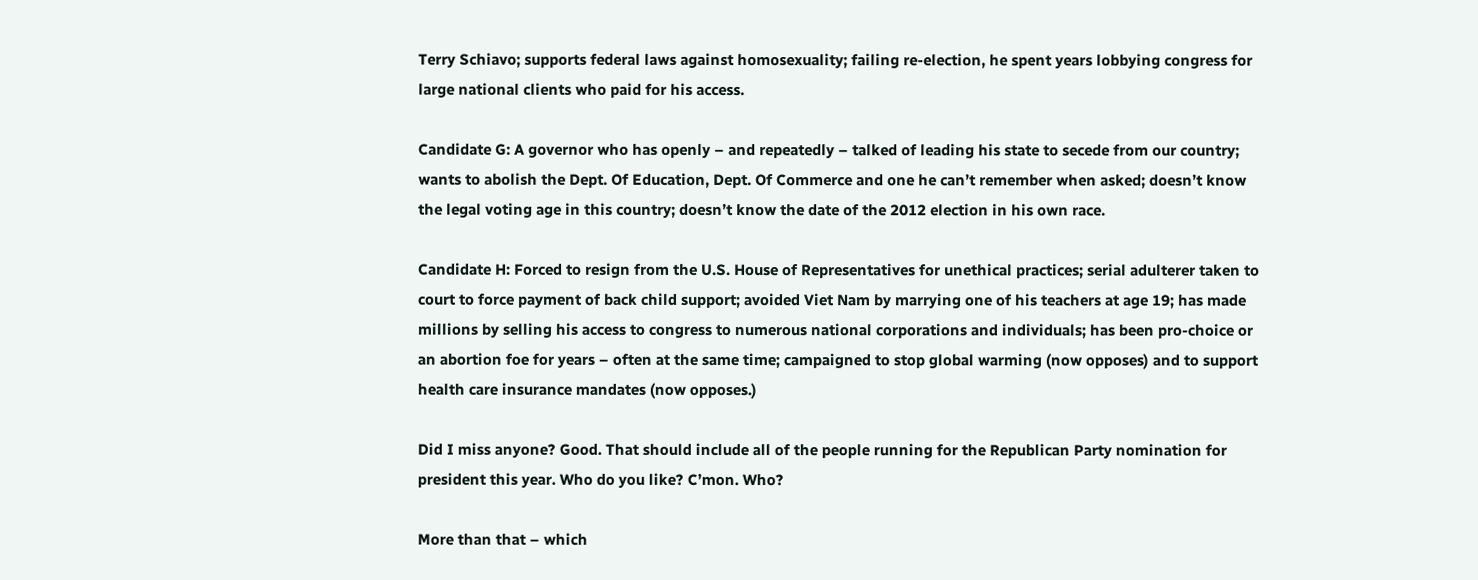Terry Schiavo; supports federal laws against homosexuality; failing re-election, he spent years lobbying congress for large national clients who paid for his access.

Candidate G: A governor who has openly – and repeatedly – talked of leading his state to secede from our country; wants to abolish the Dept. Of Education, Dept. Of Commerce and one he can’t remember when asked; doesn’t know the legal voting age in this country; doesn’t know the date of the 2012 election in his own race.

Candidate H: Forced to resign from the U.S. House of Representatives for unethical practices; serial adulterer taken to court to force payment of back child support; avoided Viet Nam by marrying one of his teachers at age 19; has made millions by selling his access to congress to numerous national corporations and individuals; has been pro-choice or an abortion foe for years – often at the same time; campaigned to stop global warming (now opposes) and to support health care insurance mandates (now opposes.)

Did I miss anyone? Good. That should include all of the people running for the Republican Party nomination for president this year. Who do you like? C’mon. Who?

More than that – which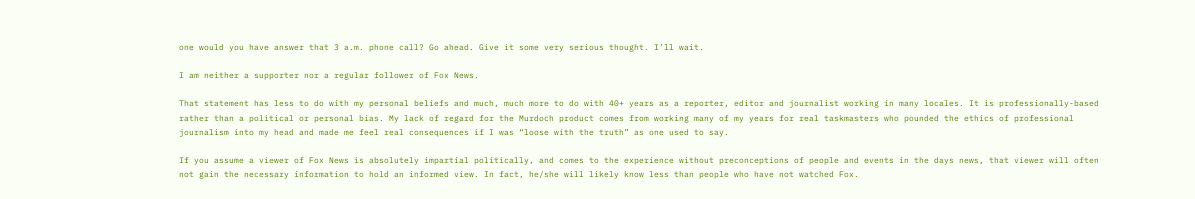one would you have answer that 3 a.m. phone call? Go ahead. Give it some very serious thought. I’ll wait.

I am neither a supporter nor a regular follower of Fox News.

That statement has less to do with my personal beliefs and much, much more to do with 40+ years as a reporter, editor and journalist working in many locales. It is professionally-based rather than a political or personal bias. My lack of regard for the Murdoch product comes from working many of my years for real taskmasters who pounded the ethics of professional journalism into my head and made me feel real consequences if I was “loose with the truth” as one used to say.

If you assume a viewer of Fox News is absolutely impartial politically, and comes to the experience without preconceptions of people and events in the days news, that viewer will often not gain the necessary information to hold an informed view. In fact, he/she will likely know less than people who have not watched Fox.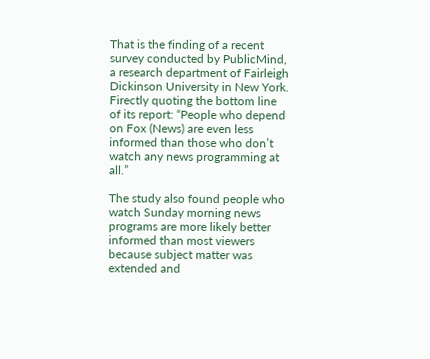That is the finding of a recent survey conducted by PublicMind, a research department of Fairleigh Dickinson University in New York. Firectly quoting the bottom line of its report: “People who depend on Fox (News) are even less informed than those who don’t watch any news programming at all.”

The study also found people who watch Sunday morning news programs are more likely better informed than most viewers because subject matter was extended and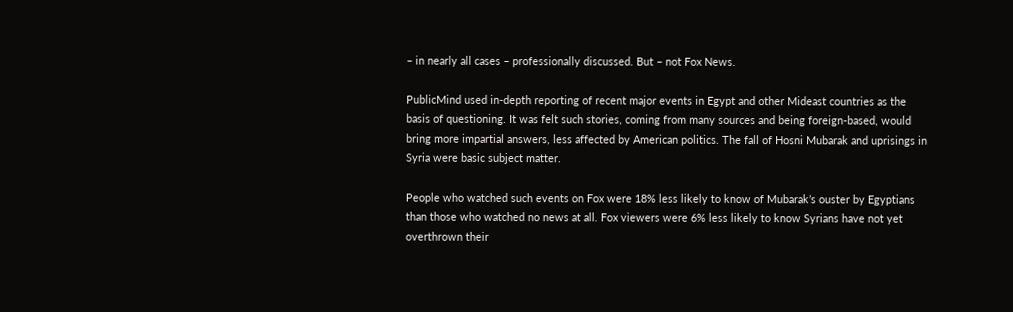– in nearly all cases – professionally discussed. But – not Fox News.

PublicMind used in-depth reporting of recent major events in Egypt and other Mideast countries as the basis of questioning. It was felt such stories, coming from many sources and being foreign-based, would bring more impartial answers, less affected by American politics. The fall of Hosni Mubarak and uprisings in Syria were basic subject matter.

People who watched such events on Fox were 18% less likely to know of Mubarak’s ouster by Egyptians than those who watched no news at all. Fox viewers were 6% less likely to know Syrians have not yet overthrown their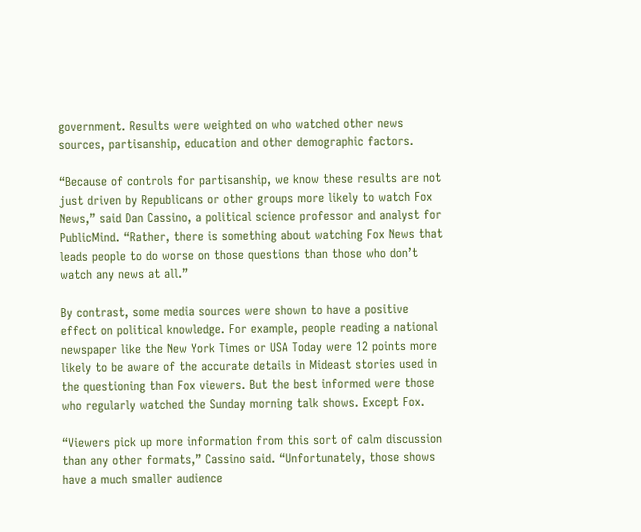government. Results were weighted on who watched other news sources, partisanship, education and other demographic factors.

“Because of controls for partisanship, we know these results are not just driven by Republicans or other groups more likely to watch Fox News,” said Dan Cassino, a political science professor and analyst for PublicMind. “Rather, there is something about watching Fox News that leads people to do worse on those questions than those who don’t watch any news at all.”

By contrast, some media sources were shown to have a positive effect on political knowledge. For example, people reading a national newspaper like the New York Times or USA Today were 12 points more likely to be aware of the accurate details in Mideast stories used in the questioning than Fox viewers. But the best informed were those who regularly watched the Sunday morning talk shows. Except Fox.

“Viewers pick up more information from this sort of calm discussion than any other formats,” Cassino said. “Unfortunately, those shows have a much smaller audience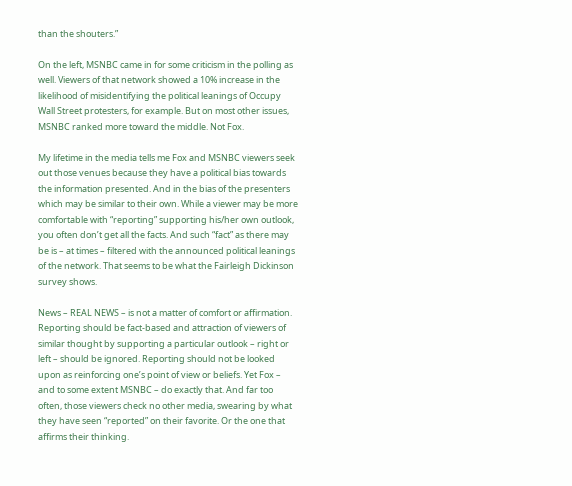than the shouters.”

On the left, MSNBC came in for some criticism in the polling as well. Viewers of that network showed a 10% increase in the likelihood of misidentifying the political leanings of Occupy Wall Street protesters, for example. But on most other issues, MSNBC ranked more toward the middle. Not Fox.

My lifetime in the media tells me Fox and MSNBC viewers seek out those venues because they have a political bias towards the information presented. And in the bias of the presenters which may be similar to their own. While a viewer may be more comfortable with “reporting” supporting his/her own outlook, you often don’t get all the facts. And such “fact” as there may be is – at times – filtered with the announced political leanings of the network. That seems to be what the Fairleigh Dickinson survey shows.

News – REAL NEWS – is not a matter of comfort or affirmation. Reporting should be fact-based and attraction of viewers of similar thought by supporting a particular outlook – right or left – should be ignored. Reporting should not be looked upon as reinforcing one’s point of view or beliefs. Yet Fox – and to some extent MSNBC – do exactly that. And far too often, those viewers check no other media, swearing by what they have seen “reported” on their favorite. Or the one that affirms their thinking.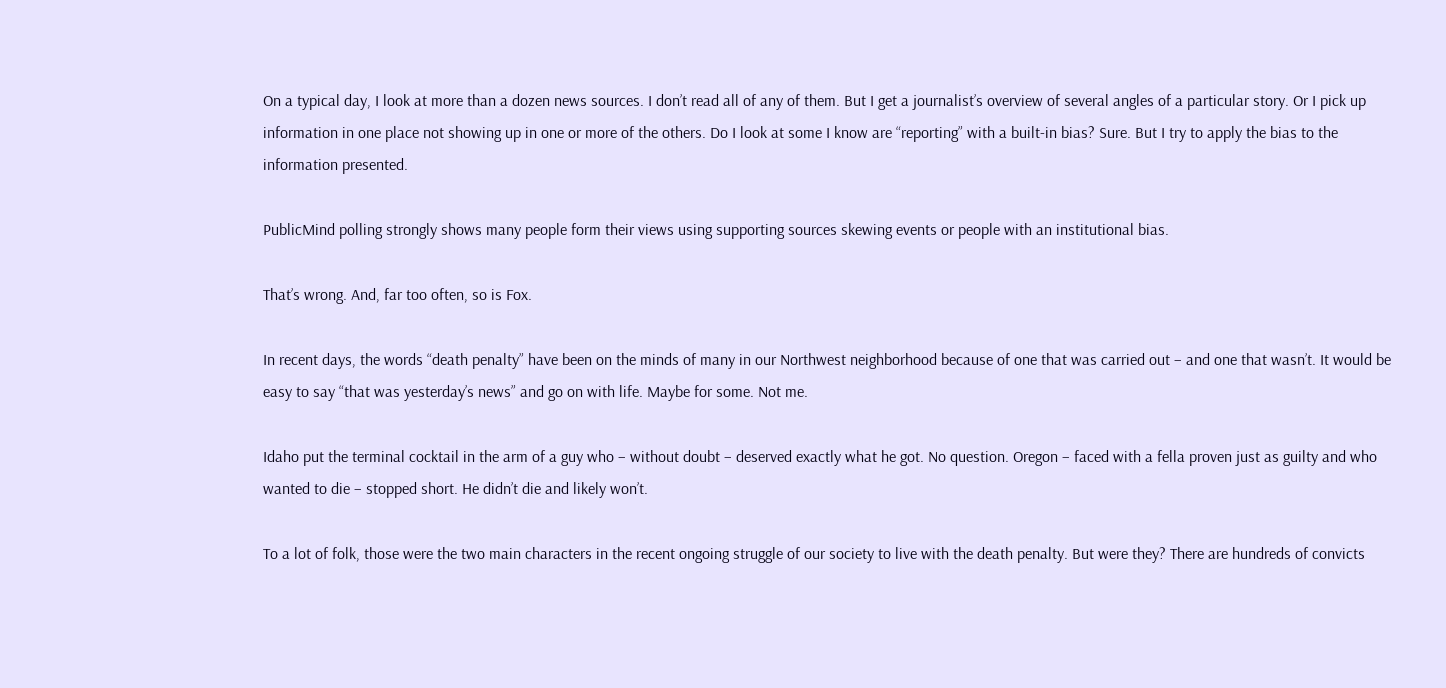On a typical day, I look at more than a dozen news sources. I don’t read all of any of them. But I get a journalist’s overview of several angles of a particular story. Or I pick up information in one place not showing up in one or more of the others. Do I look at some I know are “reporting” with a built-in bias? Sure. But I try to apply the bias to the information presented.

PublicMind polling strongly shows many people form their views using supporting sources skewing events or people with an institutional bias.

That’s wrong. And, far too often, so is Fox.

In recent days, the words “death penalty” have been on the minds of many in our Northwest neighborhood because of one that was carried out – and one that wasn’t. It would be easy to say “that was yesterday’s news” and go on with life. Maybe for some. Not me.

Idaho put the terminal cocktail in the arm of a guy who – without doubt – deserved exactly what he got. No question. Oregon – faced with a fella proven just as guilty and who wanted to die – stopped short. He didn’t die and likely won’t.

To a lot of folk, those were the two main characters in the recent ongoing struggle of our society to live with the death penalty. But were they? There are hundreds of convicts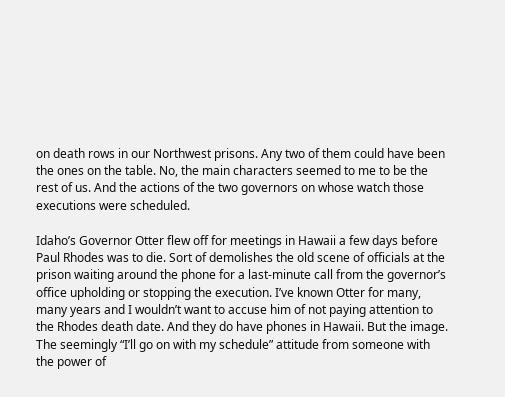on death rows in our Northwest prisons. Any two of them could have been the ones on the table. No, the main characters seemed to me to be the rest of us. And the actions of the two governors on whose watch those executions were scheduled.

Idaho’s Governor Otter flew off for meetings in Hawaii a few days before Paul Rhodes was to die. Sort of demolishes the old scene of officials at the prison waiting around the phone for a last-minute call from the governor’s office upholding or stopping the execution. I’ve known Otter for many, many years and I wouldn’t want to accuse him of not paying attention to the Rhodes death date. And they do have phones in Hawaii. But the image. The seemingly “I’ll go on with my schedule” attitude from someone with the power of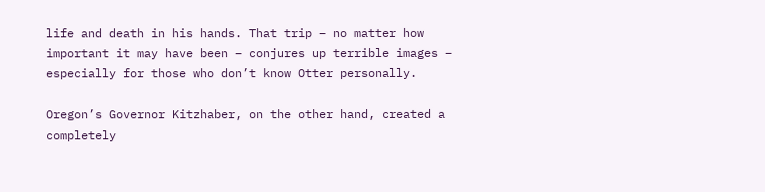life and death in his hands. That trip – no matter how important it may have been – conjures up terrible images – especially for those who don’t know Otter personally.

Oregon’s Governor Kitzhaber, on the other hand, created a completely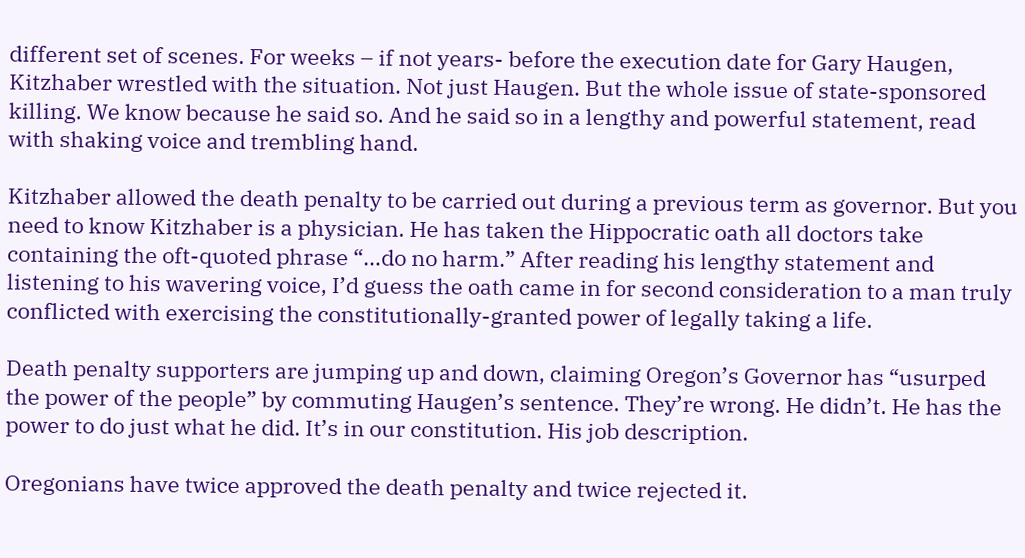different set of scenes. For weeks – if not years- before the execution date for Gary Haugen, Kitzhaber wrestled with the situation. Not just Haugen. But the whole issue of state-sponsored killing. We know because he said so. And he said so in a lengthy and powerful statement, read with shaking voice and trembling hand.

Kitzhaber allowed the death penalty to be carried out during a previous term as governor. But you need to know Kitzhaber is a physician. He has taken the Hippocratic oath all doctors take containing the oft-quoted phrase “…do no harm.” After reading his lengthy statement and listening to his wavering voice, I’d guess the oath came in for second consideration to a man truly conflicted with exercising the constitutionally-granted power of legally taking a life.

Death penalty supporters are jumping up and down, claiming Oregon’s Governor has “usurped the power of the people” by commuting Haugen’s sentence. They’re wrong. He didn’t. He has the power to do just what he did. It’s in our constitution. His job description.

Oregonians have twice approved the death penalty and twice rejected it.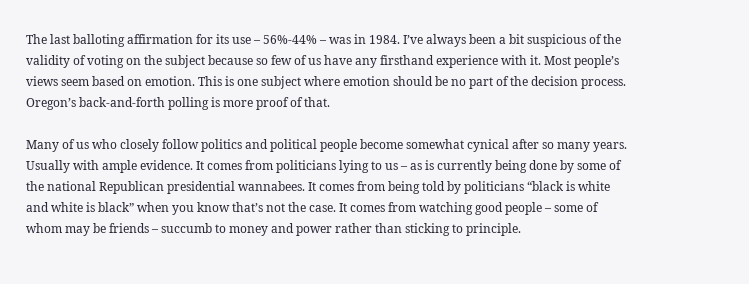The last balloting affirmation for its use – 56%-44% – was in 1984. I’ve always been a bit suspicious of the validity of voting on the subject because so few of us have any firsthand experience with it. Most people’s views seem based on emotion. This is one subject where emotion should be no part of the decision process. Oregon’s back-and-forth polling is more proof of that.

Many of us who closely follow politics and political people become somewhat cynical after so many years. Usually with ample evidence. It comes from politicians lying to us – as is currently being done by some of the national Republican presidential wannabees. It comes from being told by politicians “black is white and white is black” when you know that’s not the case. It comes from watching good people – some of whom may be friends – succumb to money and power rather than sticking to principle.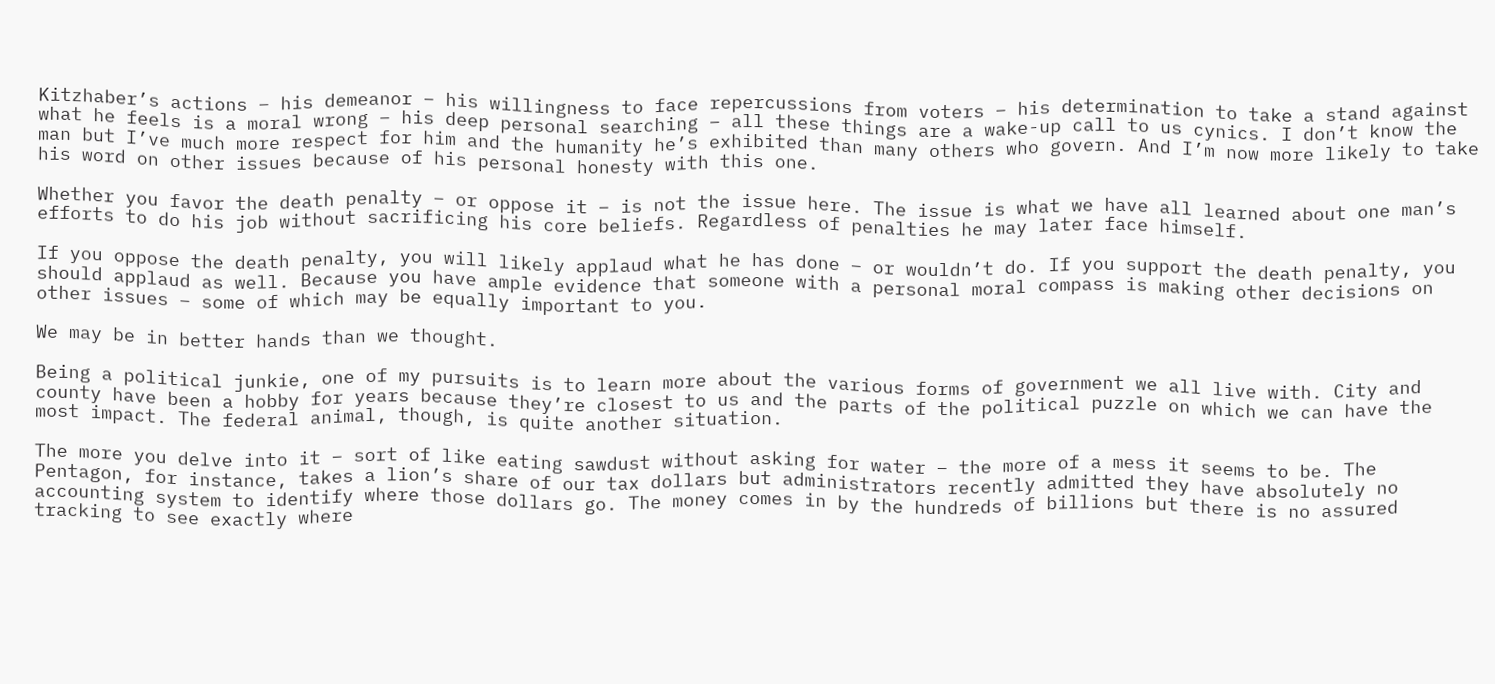Kitzhaber’s actions – his demeanor – his willingness to face repercussions from voters – his determination to take a stand against what he feels is a moral wrong – his deep personal searching – all these things are a wake-up call to us cynics. I don’t know the man but I’ve much more respect for him and the humanity he’s exhibited than many others who govern. And I’m now more likely to take his word on other issues because of his personal honesty with this one.

Whether you favor the death penalty – or oppose it – is not the issue here. The issue is what we have all learned about one man’s efforts to do his job without sacrificing his core beliefs. Regardless of penalties he may later face himself.

If you oppose the death penalty, you will likely applaud what he has done – or wouldn’t do. If you support the death penalty, you should applaud as well. Because you have ample evidence that someone with a personal moral compass is making other decisions on other issues – some of which may be equally important to you.

We may be in better hands than we thought.

Being a political junkie, one of my pursuits is to learn more about the various forms of government we all live with. City and county have been a hobby for years because they’re closest to us and the parts of the political puzzle on which we can have the most impact. The federal animal, though, is quite another situation.

The more you delve into it – sort of like eating sawdust without asking for water – the more of a mess it seems to be. The Pentagon, for instance, takes a lion’s share of our tax dollars but administrators recently admitted they have absolutely no accounting system to identify where those dollars go. The money comes in by the hundreds of billions but there is no assured tracking to see exactly where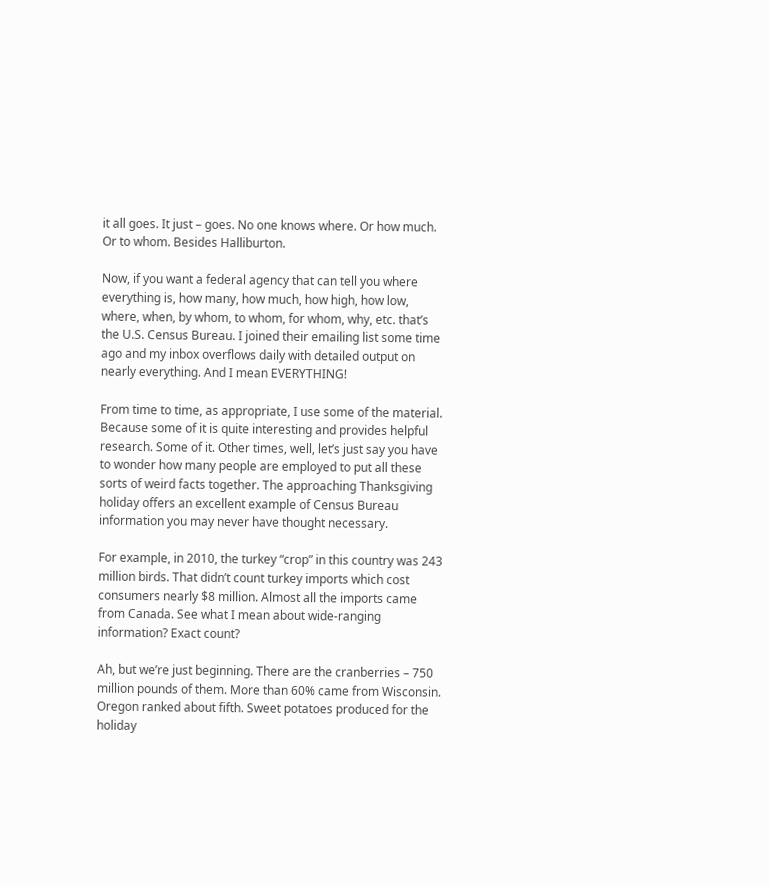it all goes. It just – goes. No one knows where. Or how much. Or to whom. Besides Halliburton.

Now, if you want a federal agency that can tell you where everything is, how many, how much, how high, how low, where, when, by whom, to whom, for whom, why, etc. that’s the U.S. Census Bureau. I joined their emailing list some time ago and my inbox overflows daily with detailed output on nearly everything. And I mean EVERYTHING!

From time to time, as appropriate, I use some of the material. Because some of it is quite interesting and provides helpful research. Some of it. Other times, well, let’s just say you have to wonder how many people are employed to put all these sorts of weird facts together. The approaching Thanksgiving holiday offers an excellent example of Census Bureau information you may never have thought necessary.

For example, in 2010, the turkey “crop” in this country was 243 million birds. That didn’t count turkey imports which cost consumers nearly $8 million. Almost all the imports came from Canada. See what I mean about wide-ranging information? Exact count?

Ah, but we’re just beginning. There are the cranberries – 750 million pounds of them. More than 60% came from Wisconsin. Oregon ranked about fifth. Sweet potatoes produced for the holiday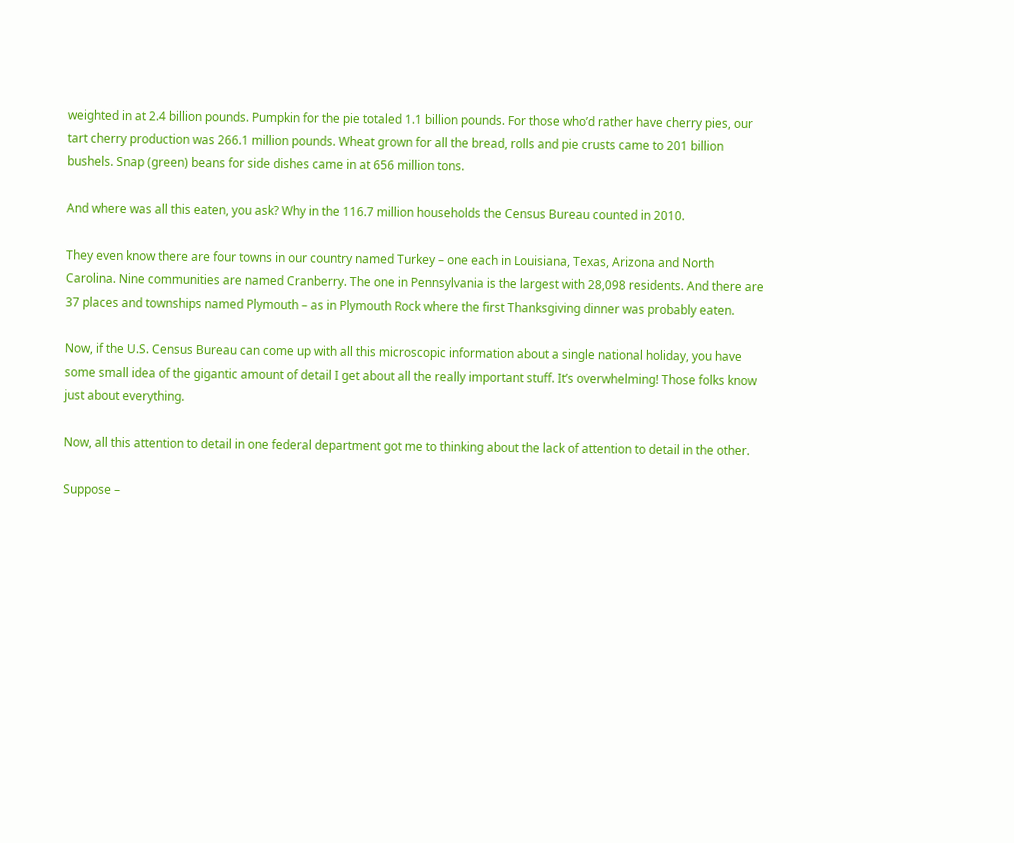weighted in at 2.4 billion pounds. Pumpkin for the pie totaled 1.1 billion pounds. For those who’d rather have cherry pies, our tart cherry production was 266.1 million pounds. Wheat grown for all the bread, rolls and pie crusts came to 201 billion bushels. Snap (green) beans for side dishes came in at 656 million tons.

And where was all this eaten, you ask? Why in the 116.7 million households the Census Bureau counted in 2010.

They even know there are four towns in our country named Turkey – one each in Louisiana, Texas, Arizona and North Carolina. Nine communities are named Cranberry. The one in Pennsylvania is the largest with 28,098 residents. And there are 37 places and townships named Plymouth – as in Plymouth Rock where the first Thanksgiving dinner was probably eaten.

Now, if the U.S. Census Bureau can come up with all this microscopic information about a single national holiday, you have some small idea of the gigantic amount of detail I get about all the really important stuff. It’s overwhelming! Those folks know just about everything.

Now, all this attention to detail in one federal department got me to thinking about the lack of attention to detail in the other.

Suppose –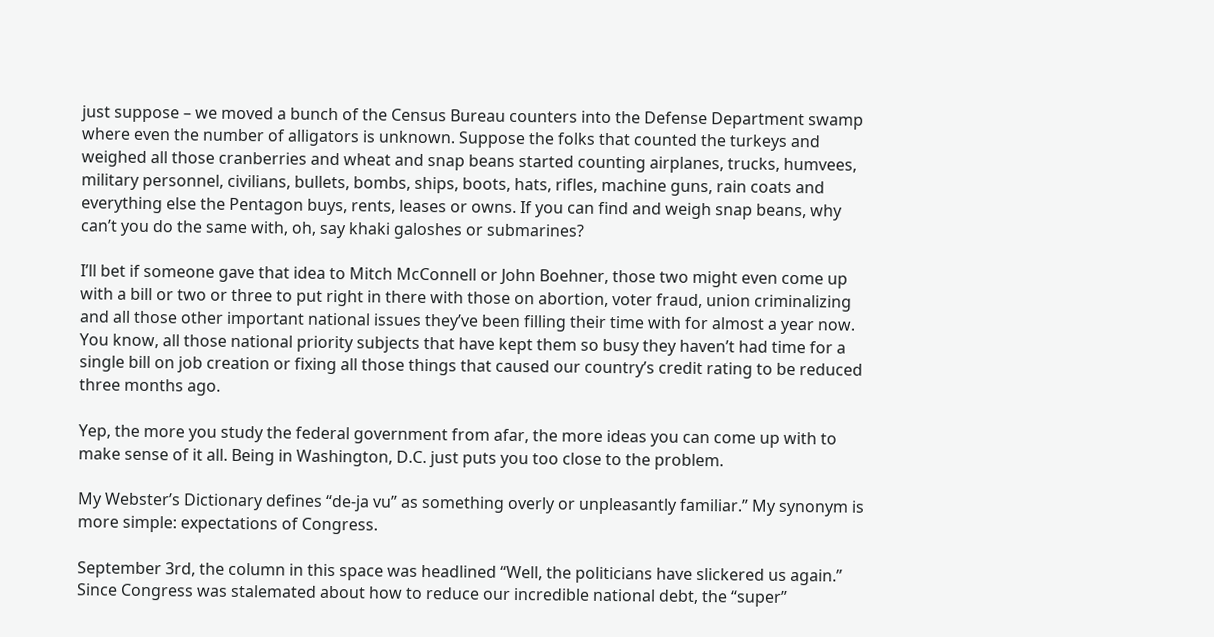just suppose – we moved a bunch of the Census Bureau counters into the Defense Department swamp where even the number of alligators is unknown. Suppose the folks that counted the turkeys and weighed all those cranberries and wheat and snap beans started counting airplanes, trucks, humvees, military personnel, civilians, bullets, bombs, ships, boots, hats, rifles, machine guns, rain coats and everything else the Pentagon buys, rents, leases or owns. If you can find and weigh snap beans, why can’t you do the same with, oh, say khaki galoshes or submarines?

I’ll bet if someone gave that idea to Mitch McConnell or John Boehner, those two might even come up with a bill or two or three to put right in there with those on abortion, voter fraud, union criminalizing and all those other important national issues they’ve been filling their time with for almost a year now. You know, all those national priority subjects that have kept them so busy they haven’t had time for a single bill on job creation or fixing all those things that caused our country’s credit rating to be reduced three months ago.

Yep, the more you study the federal government from afar, the more ideas you can come up with to make sense of it all. Being in Washington, D.C. just puts you too close to the problem.

My Webster’s Dictionary defines “de-ja vu” as something overly or unpleasantly familiar.” My synonym is more simple: expectations of Congress.

September 3rd, the column in this space was headlined “Well, the politicians have slickered us again.” Since Congress was stalemated about how to reduce our incredible national debt, the “super”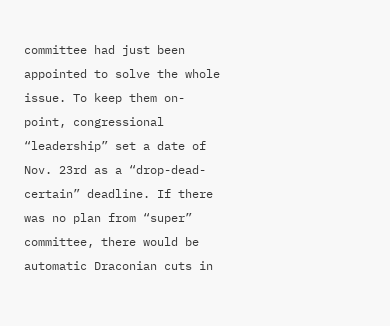committee had just been appointed to solve the whole issue. To keep them on-point, congressional “leadership” set a date of Nov. 23rd as a “drop-dead-certain” deadline. If there was no plan from “super” committee, there would be automatic Draconian cuts in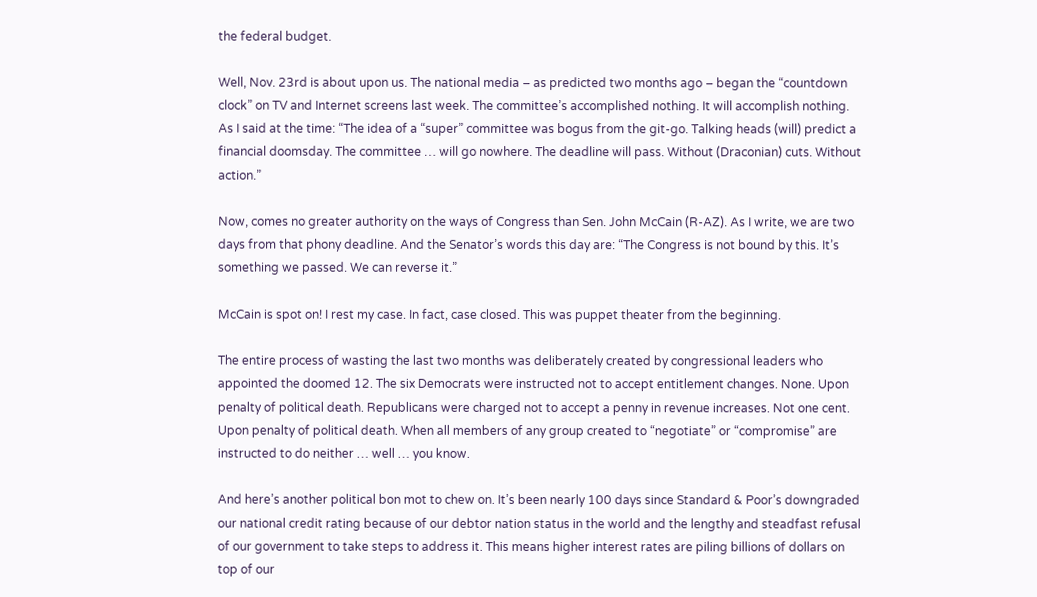the federal budget.

Well, Nov. 23rd is about upon us. The national media – as predicted two months ago – began the “countdown clock” on TV and Internet screens last week. The committee’s accomplished nothing. It will accomplish nothing. As I said at the time: “The idea of a “super” committee was bogus from the git-go. Talking heads (will) predict a financial doomsday. The committee … will go nowhere. The deadline will pass. Without (Draconian) cuts. Without action.”

Now, comes no greater authority on the ways of Congress than Sen. John McCain (R-AZ). As I write, we are two days from that phony deadline. And the Senator’s words this day are: “The Congress is not bound by this. It’s something we passed. We can reverse it.”

McCain is spot on! I rest my case. In fact, case closed. This was puppet theater from the beginning.

The entire process of wasting the last two months was deliberately created by congressional leaders who appointed the doomed 12. The six Democrats were instructed not to accept entitlement changes. None. Upon penalty of political death. Republicans were charged not to accept a penny in revenue increases. Not one cent. Upon penalty of political death. When all members of any group created to “negotiate” or “compromise” are instructed to do neither … well … you know.

And here’s another political bon mot to chew on. It’s been nearly 100 days since Standard & Poor’s downgraded our national credit rating because of our debtor nation status in the world and the lengthy and steadfast refusal of our government to take steps to address it. This means higher interest rates are piling billions of dollars on top of our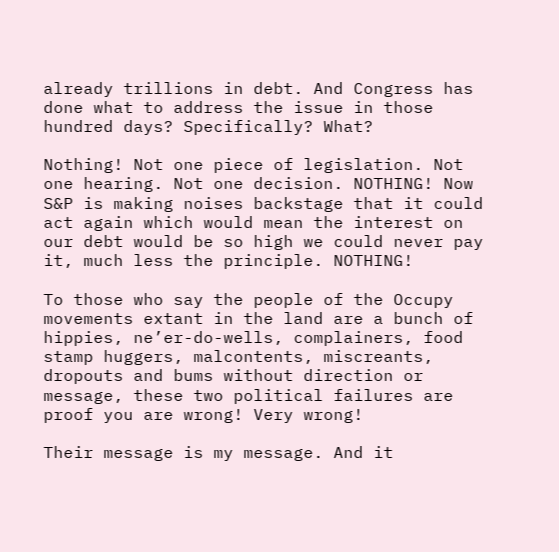already trillions in debt. And Congress has done what to address the issue in those hundred days? Specifically? What?

Nothing! Not one piece of legislation. Not one hearing. Not one decision. NOTHING! Now S&P is making noises backstage that it could act again which would mean the interest on our debt would be so high we could never pay it, much less the principle. NOTHING!

To those who say the people of the Occupy movements extant in the land are a bunch of hippies, ne’er-do-wells, complainers, food stamp huggers, malcontents, miscreants, dropouts and bums without direction or message, these two political failures are proof you are wrong! Very wrong!

Their message is my message. And it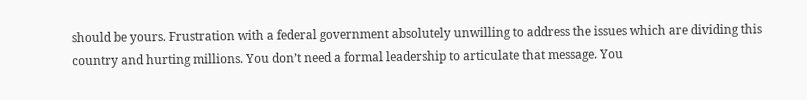should be yours. Frustration with a federal government absolutely unwilling to address the issues which are dividing this country and hurting millions. You don’t need a formal leadership to articulate that message. You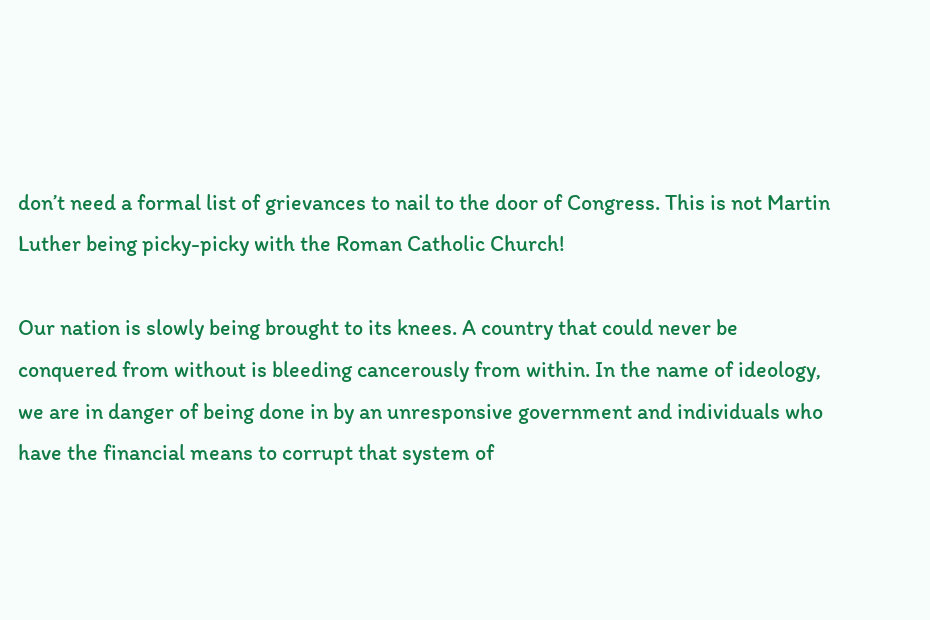don’t need a formal list of grievances to nail to the door of Congress. This is not Martin Luther being picky-picky with the Roman Catholic Church!

Our nation is slowly being brought to its knees. A country that could never be conquered from without is bleeding cancerously from within. In the name of ideology, we are in danger of being done in by an unresponsive government and individuals who have the financial means to corrupt that system of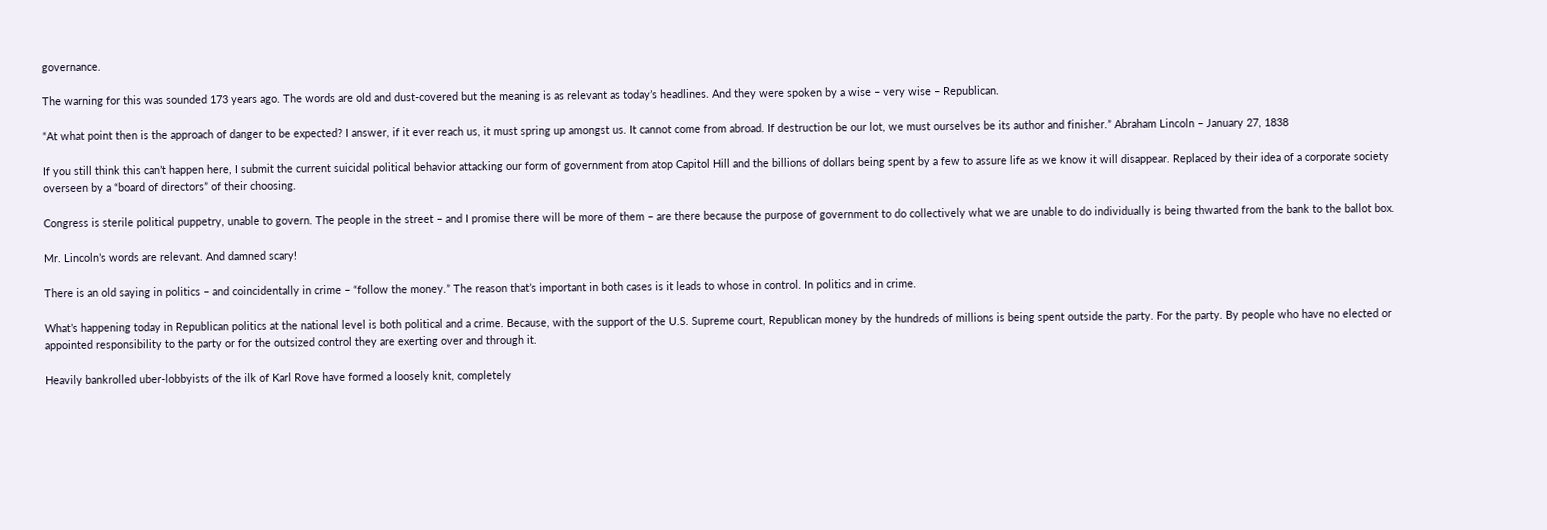governance.

The warning for this was sounded 173 years ago. The words are old and dust-covered but the meaning is as relevant as today’s headlines. And they were spoken by a wise – very wise – Republican.

“At what point then is the approach of danger to be expected? I answer, if it ever reach us, it must spring up amongst us. It cannot come from abroad. If destruction be our lot, we must ourselves be its author and finisher.” Abraham Lincoln – January 27, 1838

If you still think this can’t happen here, I submit the current suicidal political behavior attacking our form of government from atop Capitol Hill and the billions of dollars being spent by a few to assure life as we know it will disappear. Replaced by their idea of a corporate society overseen by a “board of directors” of their choosing.

Congress is sterile political puppetry, unable to govern. The people in the street – and I promise there will be more of them – are there because the purpose of government to do collectively what we are unable to do individually is being thwarted from the bank to the ballot box.

Mr. Lincoln’s words are relevant. And damned scary!

There is an old saying in politics – and coincidentally in crime – “follow the money.” The reason that’s important in both cases is it leads to whose in control. In politics and in crime.

What’s happening today in Republican politics at the national level is both political and a crime. Because, with the support of the U.S. Supreme court, Republican money by the hundreds of millions is being spent outside the party. For the party. By people who have no elected or appointed responsibility to the party or for the outsized control they are exerting over and through it.

Heavily bankrolled uber-lobbyists of the ilk of Karl Rove have formed a loosely knit, completely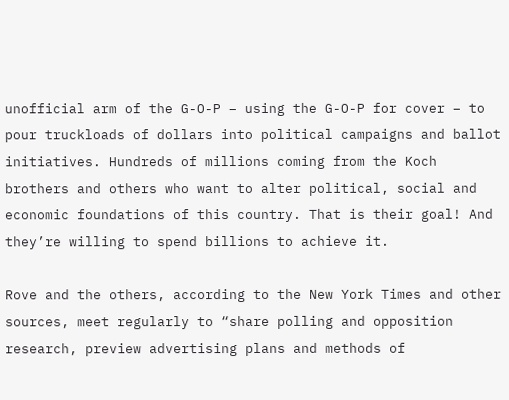unofficial arm of the G-O-P – using the G-O-P for cover – to pour truckloads of dollars into political campaigns and ballot initiatives. Hundreds of millions coming from the Koch brothers and others who want to alter political, social and economic foundations of this country. That is their goal! And they’re willing to spend billions to achieve it.

Rove and the others, according to the New York Times and other sources, meet regularly to “share polling and opposition research, preview advertising plans and methods of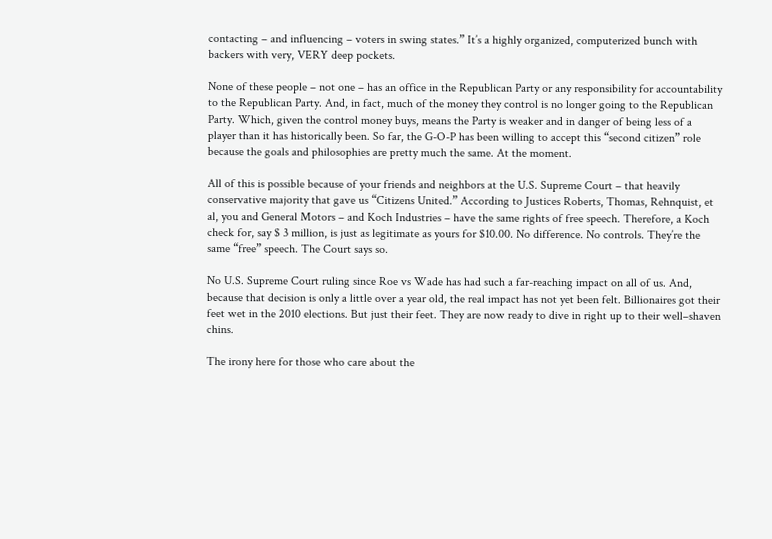contacting – and influencing – voters in swing states.” It’s a highly organized, computerized bunch with backers with very, VERY deep pockets.

None of these people – not one – has an office in the Republican Party or any responsibility for accountability to the Republican Party. And, in fact, much of the money they control is no longer going to the Republican Party. Which, given the control money buys, means the Party is weaker and in danger of being less of a player than it has historically been. So far, the G-O-P has been willing to accept this “second citizen” role because the goals and philosophies are pretty much the same. At the moment.

All of this is possible because of your friends and neighbors at the U.S. Supreme Court – that heavily conservative majority that gave us “Citizens United.” According to Justices Roberts, Thomas, Rehnquist, et al, you and General Motors – and Koch Industries – have the same rights of free speech. Therefore, a Koch check for, say $ 3 million, is just as legitimate as yours for $10.00. No difference. No controls. They’re the same “free” speech. The Court says so.

No U.S. Supreme Court ruling since Roe vs Wade has had such a far-reaching impact on all of us. And, because that decision is only a little over a year old, the real impact has not yet been felt. Billionaires got their feet wet in the 2010 elections. But just their feet. They are now ready to dive in right up to their well–shaven chins.

The irony here for those who care about the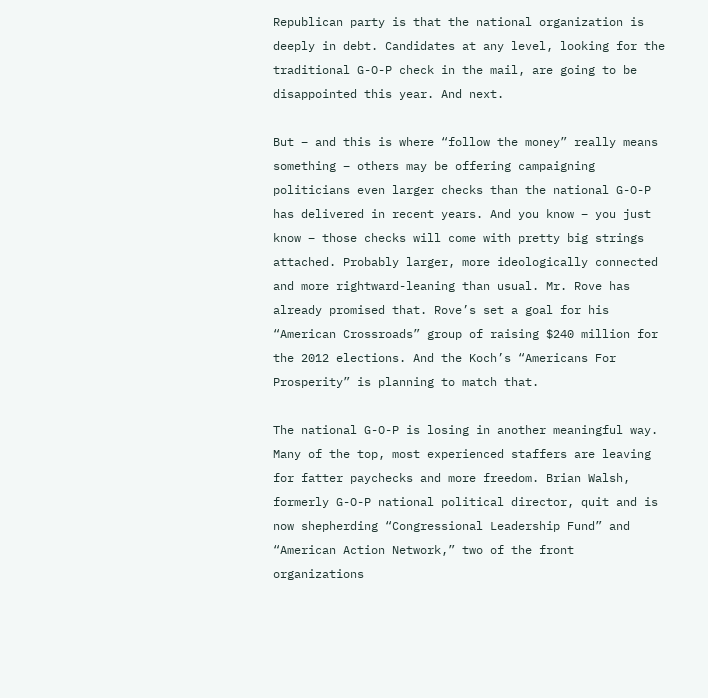Republican party is that the national organization is deeply in debt. Candidates at any level, looking for the traditional G-O-P check in the mail, are going to be disappointed this year. And next.

But – and this is where “follow the money” really means something – others may be offering campaigning politicians even larger checks than the national G-O-P has delivered in recent years. And you know – you just know – those checks will come with pretty big strings attached. Probably larger, more ideologically connected and more rightward-leaning than usual. Mr. Rove has already promised that. Rove’s set a goal for his “American Crossroads” group of raising $240 million for the 2012 elections. And the Koch’s “Americans For Prosperity” is planning to match that.

The national G-O-P is losing in another meaningful way. Many of the top, most experienced staffers are leaving for fatter paychecks and more freedom. Brian Walsh, formerly G-O-P national political director, quit and is now shepherding “Congressional Leadership Fund” and “American Action Network,” two of the front organizations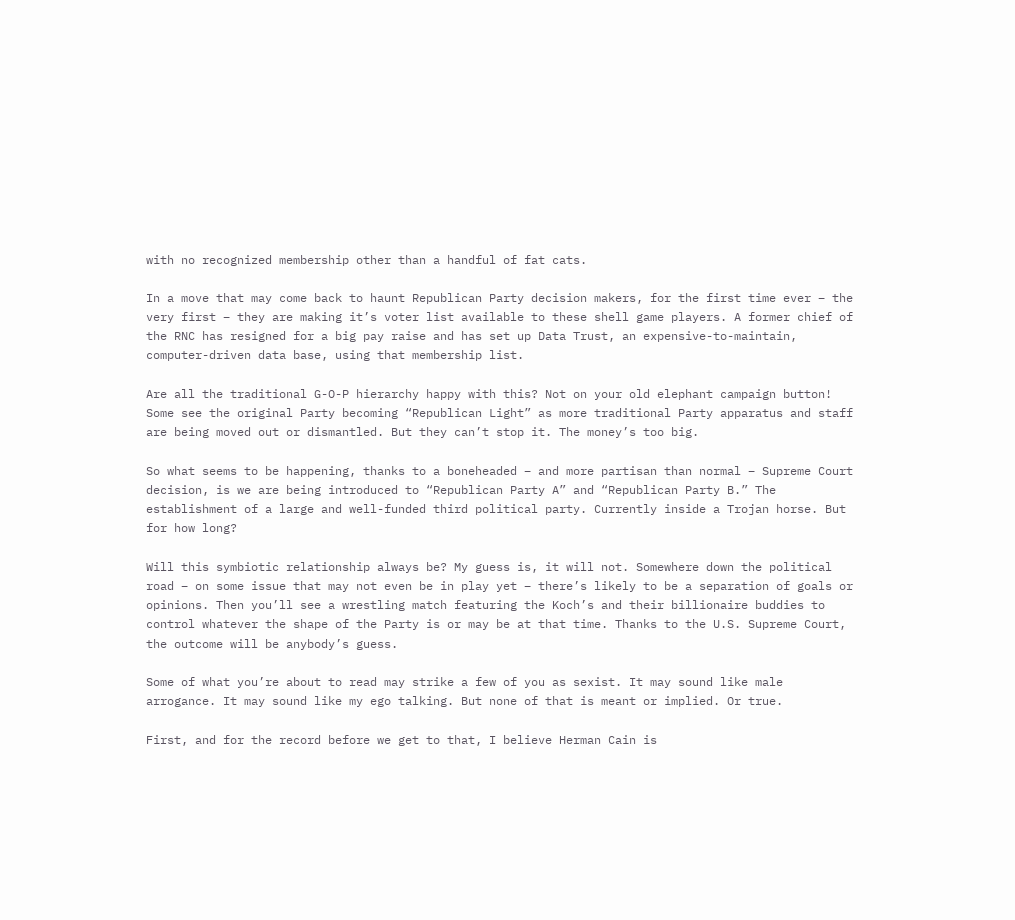with no recognized membership other than a handful of fat cats.

In a move that may come back to haunt Republican Party decision makers, for the first time ever – the very first – they are making it’s voter list available to these shell game players. A former chief of the RNC has resigned for a big pay raise and has set up Data Trust, an expensive-to-maintain, computer-driven data base, using that membership list.

Are all the traditional G-O-P hierarchy happy with this? Not on your old elephant campaign button! Some see the original Party becoming “Republican Light” as more traditional Party apparatus and staff are being moved out or dismantled. But they can’t stop it. The money’s too big.

So what seems to be happening, thanks to a boneheaded – and more partisan than normal – Supreme Court decision, is we are being introduced to “Republican Party A” and “Republican Party B.” The establishment of a large and well-funded third political party. Currently inside a Trojan horse. But for how long?

Will this symbiotic relationship always be? My guess is, it will not. Somewhere down the political road – on some issue that may not even be in play yet – there’s likely to be a separation of goals or opinions. Then you’ll see a wrestling match featuring the Koch’s and their billionaire buddies to control whatever the shape of the Party is or may be at that time. Thanks to the U.S. Supreme Court, the outcome will be anybody’s guess.

Some of what you’re about to read may strike a few of you as sexist. It may sound like male arrogance. It may sound like my ego talking. But none of that is meant or implied. Or true.

First, and for the record before we get to that, I believe Herman Cain is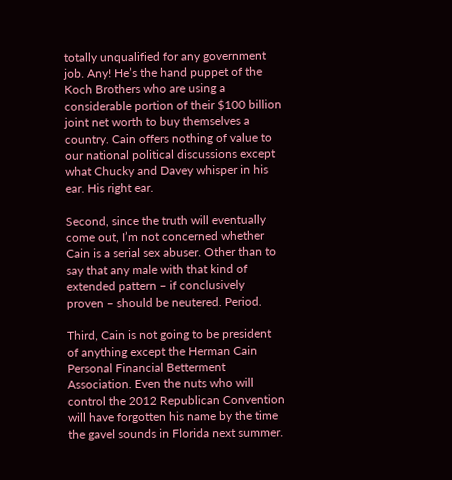totally unqualified for any government job. Any! He’s the hand puppet of the Koch Brothers who are using a considerable portion of their $100 billion joint net worth to buy themselves a country. Cain offers nothing of value to our national political discussions except what Chucky and Davey whisper in his ear. His right ear.

Second, since the truth will eventually come out, I’m not concerned whether Cain is a serial sex abuser. Other than to say that any male with that kind of extended pattern – if conclusively proven – should be neutered. Period.

Third, Cain is not going to be president of anything except the Herman Cain Personal Financial Betterment Association. Even the nuts who will control the 2012 Republican Convention will have forgotten his name by the time the gavel sounds in Florida next summer.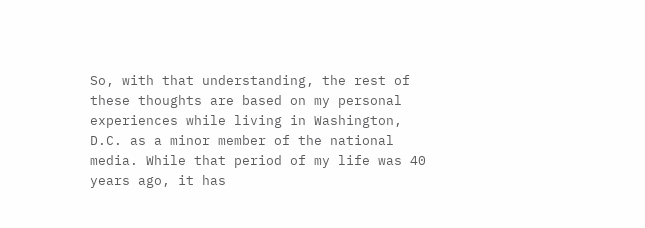So, with that understanding, the rest of these thoughts are based on my personal experiences while living in Washington, D.C. as a minor member of the national media. While that period of my life was 40 years ago, it has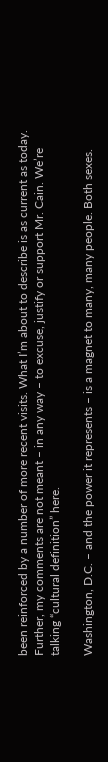been reinforced by a number of more recent visits. What I’m about to describe is as current as today. Further, my comments are not meant – in any way – to excuse, justify or support Mr. Cain. We’re talking “cultural definition” here.

Washington, D.C. – and the power it represents – is a magnet to many, many people. Both sexes.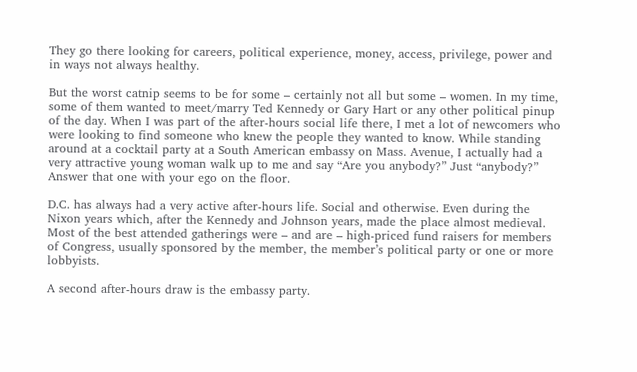They go there looking for careers, political experience, money, access, privilege, power and in ways not always healthy.

But the worst catnip seems to be for some – certainly not all but some – women. In my time, some of them wanted to meet/marry Ted Kennedy or Gary Hart or any other political pinup of the day. When I was part of the after-hours social life there, I met a lot of newcomers who were looking to find someone who knew the people they wanted to know. While standing around at a cocktail party at a South American embassy on Mass. Avenue, I actually had a very attractive young woman walk up to me and say “Are you anybody?” Just “anybody?” Answer that one with your ego on the floor.

D.C. has always had a very active after-hours life. Social and otherwise. Even during the Nixon years which, after the Kennedy and Johnson years, made the place almost medieval. Most of the best attended gatherings were – and are – high-priced fund raisers for members of Congress, usually sponsored by the member, the member’s political party or one or more lobbyists.

A second after-hours draw is the embassy party.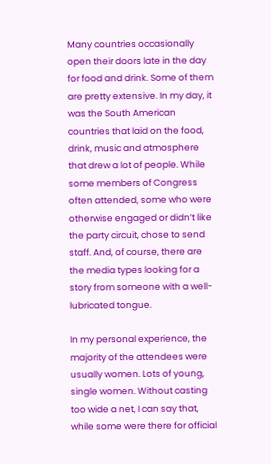Many countries occasionally open their doors late in the day for food and drink. Some of them are pretty extensive. In my day, it was the South American countries that laid on the food, drink, music and atmosphere that drew a lot of people. While some members of Congress often attended, some who were otherwise engaged or didn’t like the party circuit, chose to send staff. And, of course, there are the media types looking for a story from someone with a well-lubricated tongue.

In my personal experience, the majority of the attendees were usually women. Lots of young, single women. Without casting too wide a net, I can say that, while some were there for official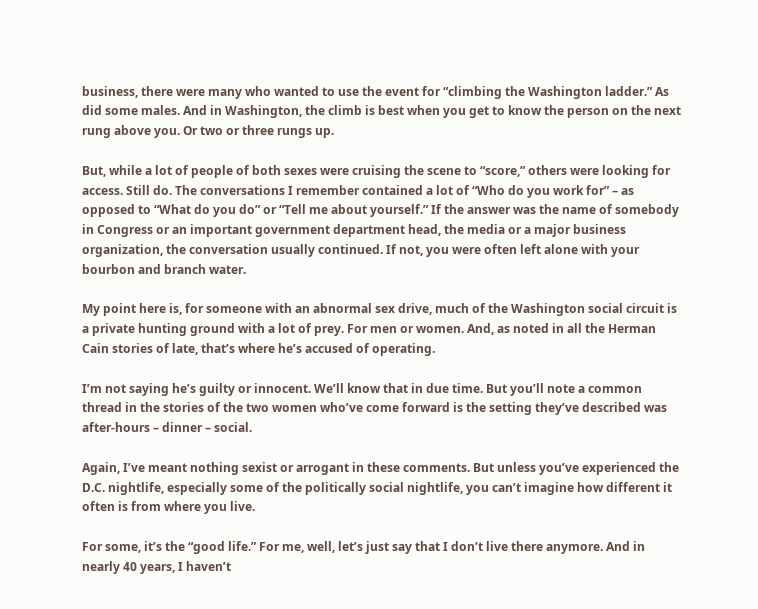business, there were many who wanted to use the event for “climbing the Washington ladder.” As did some males. And in Washington, the climb is best when you get to know the person on the next rung above you. Or two or three rungs up.

But, while a lot of people of both sexes were cruising the scene to “score,” others were looking for access. Still do. The conversations I remember contained a lot of “Who do you work for” – as opposed to “What do you do” or “Tell me about yourself.” If the answer was the name of somebody in Congress or an important government department head, the media or a major business organization, the conversation usually continued. If not, you were often left alone with your bourbon and branch water.

My point here is, for someone with an abnormal sex drive, much of the Washington social circuit is a private hunting ground with a lot of prey. For men or women. And, as noted in all the Herman Cain stories of late, that’s where he’s accused of operating.

I’m not saying he’s guilty or innocent. We’ll know that in due time. But you’ll note a common thread in the stories of the two women who’ve come forward is the setting they’ve described was after-hours – dinner – social.

Again, I’ve meant nothing sexist or arrogant in these comments. But unless you’ve experienced the D.C. nightlife, especially some of the politically social nightlife, you can’t imagine how different it often is from where you live.

For some, it’s the “good life.” For me, well, let’s just say that I don’t live there anymore. And in nearly 40 years, I haven’t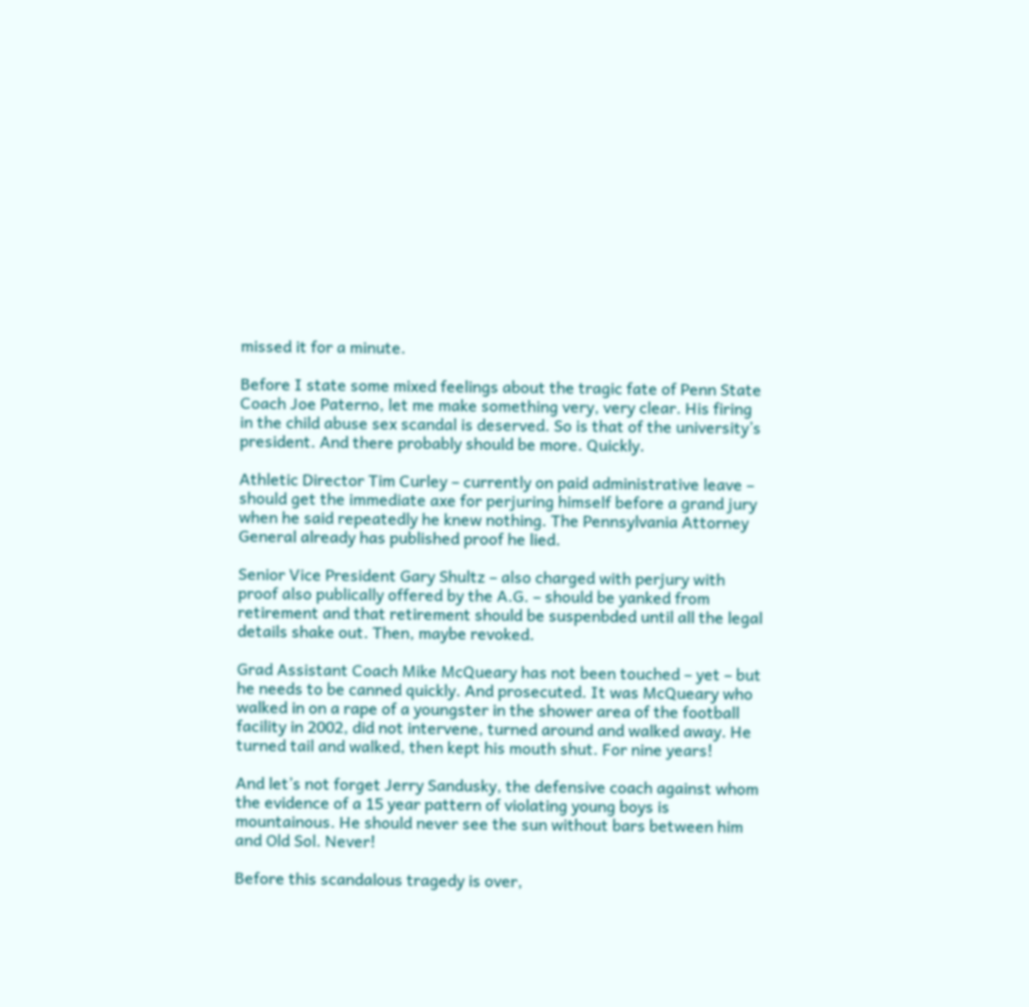missed it for a minute.

Before I state some mixed feelings about the tragic fate of Penn State Coach Joe Paterno, let me make something very, very clear. His firing in the child abuse sex scandal is deserved. So is that of the university’s president. And there probably should be more. Quickly.

Athletic Director Tim Curley – currently on paid administrative leave – should get the immediate axe for perjuring himself before a grand jury when he said repeatedly he knew nothing. The Pennsylvania Attorney General already has published proof he lied.

Senior Vice President Gary Shultz – also charged with perjury with proof also publically offered by the A.G. – should be yanked from retirement and that retirement should be suspenbded until all the legal details shake out. Then, maybe revoked.

Grad Assistant Coach Mike McQueary has not been touched – yet – but he needs to be canned quickly. And prosecuted. It was McQueary who walked in on a rape of a youngster in the shower area of the football facility in 2002, did not intervene, turned around and walked away. He turned tail and walked, then kept his mouth shut. For nine years!

And let’s not forget Jerry Sandusky, the defensive coach against whom the evidence of a 15 year pattern of violating young boys is mountainous. He should never see the sun without bars between him and Old Sol. Never!

Before this scandalous tragedy is over,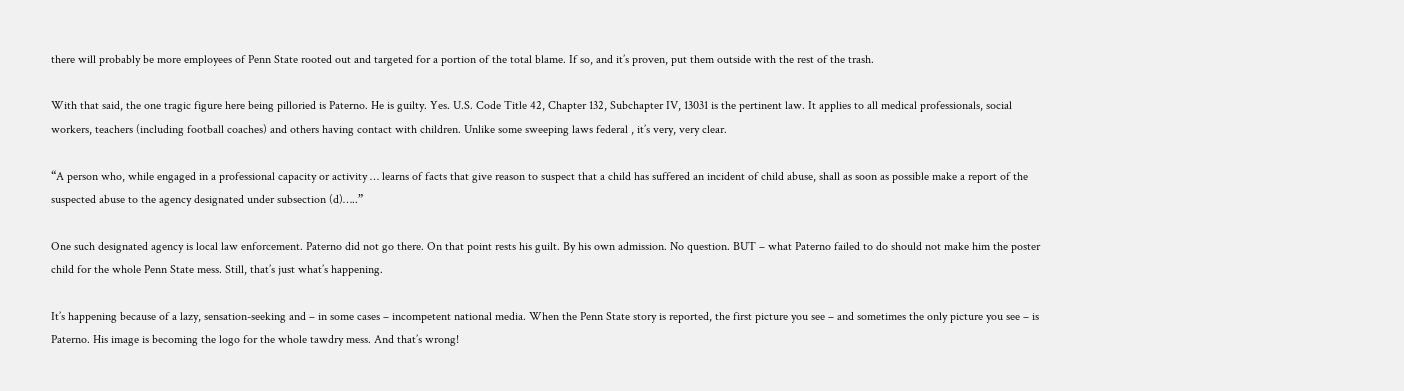there will probably be more employees of Penn State rooted out and targeted for a portion of the total blame. If so, and it’s proven, put them outside with the rest of the trash.

With that said, the one tragic figure here being pilloried is Paterno. He is guilty. Yes. U.S. Code Title 42, Chapter 132, Subchapter IV, 13031 is the pertinent law. It applies to all medical professionals, social workers, teachers (including football coaches) and others having contact with children. Unlike some sweeping laws federal , it’s very, very clear.

“A person who, while engaged in a professional capacity or activity … learns of facts that give reason to suspect that a child has suffered an incident of child abuse, shall as soon as possible make a report of the suspected abuse to the agency designated under subsection (d)…..”

One such designated agency is local law enforcement. Paterno did not go there. On that point rests his guilt. By his own admission. No question. BUT – what Paterno failed to do should not make him the poster child for the whole Penn State mess. Still, that’s just what’s happening.

It’s happening because of a lazy, sensation-seeking and – in some cases – incompetent national media. When the Penn State story is reported, the first picture you see – and sometimes the only picture you see – is Paterno. His image is becoming the logo for the whole tawdry mess. And that’s wrong!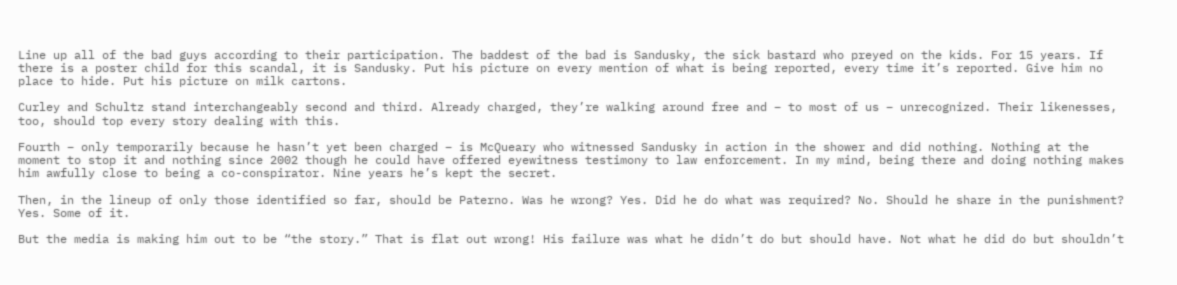Line up all of the bad guys according to their participation. The baddest of the bad is Sandusky, the sick bastard who preyed on the kids. For 15 years. If there is a poster child for this scandal, it is Sandusky. Put his picture on every mention of what is being reported, every time it’s reported. Give him no place to hide. Put his picture on milk cartons.

Curley and Schultz stand interchangeably second and third. Already charged, they’re walking around free and – to most of us – unrecognized. Their likenesses, too, should top every story dealing with this.

Fourth – only temporarily because he hasn’t yet been charged – is McQueary who witnessed Sandusky in action in the shower and did nothing. Nothing at the moment to stop it and nothing since 2002 though he could have offered eyewitness testimony to law enforcement. In my mind, being there and doing nothing makes him awfully close to being a co-conspirator. Nine years he’s kept the secret.

Then, in the lineup of only those identified so far, should be Paterno. Was he wrong? Yes. Did he do what was required? No. Should he share in the punishment? Yes. Some of it.

But the media is making him out to be “the story.” That is flat out wrong! His failure was what he didn’t do but should have. Not what he did do but shouldn’t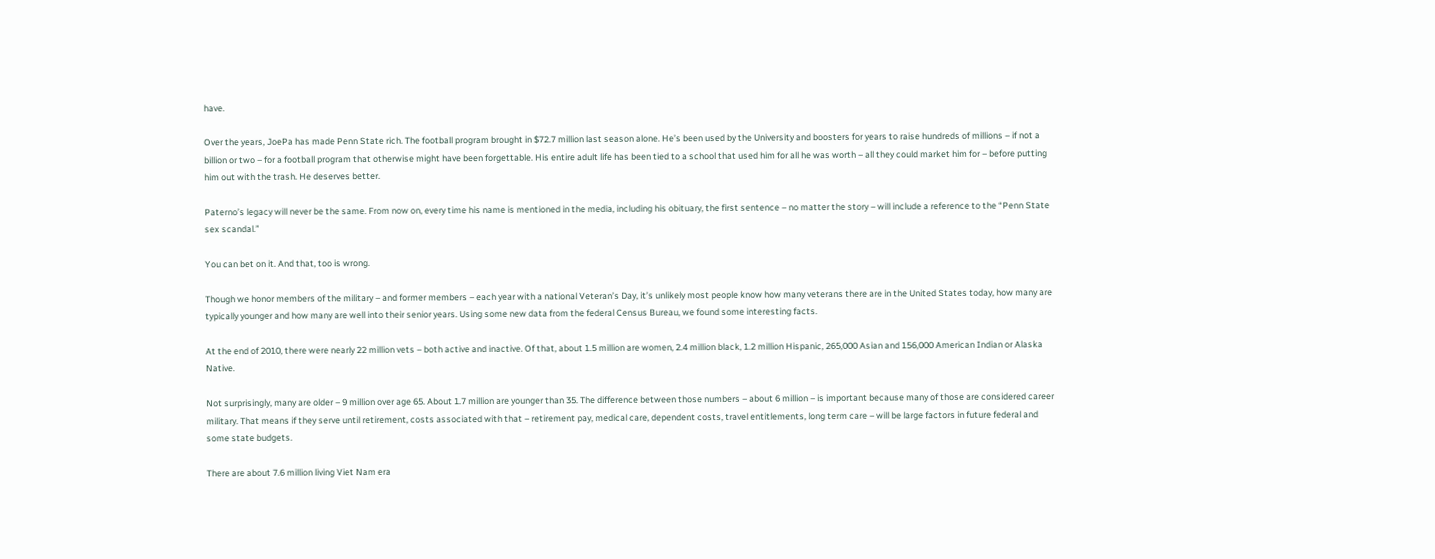have.

Over the years, JoePa has made Penn State rich. The football program brought in $72.7 million last season alone. He’s been used by the University and boosters for years to raise hundreds of millions – if not a billion or two – for a football program that otherwise might have been forgettable. His entire adult life has been tied to a school that used him for all he was worth – all they could market him for – before putting him out with the trash. He deserves better.

Paterno’s legacy will never be the same. From now on, every time his name is mentioned in the media, including his obituary, the first sentence – no matter the story – will include a reference to the “Penn State sex scandal.”

You can bet on it. And that, too is wrong.

Though we honor members of the military – and former members – each year with a national Veteran’s Day, it’s unlikely most people know how many veterans there are in the United States today, how many are typically younger and how many are well into their senior years. Using some new data from the federal Census Bureau, we found some interesting facts.

At the end of 2010, there were nearly 22 million vets – both active and inactive. Of that, about 1.5 million are women, 2.4 million black, 1.2 million Hispanic, 265,000 Asian and 156,000 American Indian or Alaska Native.

Not surprisingly, many are older – 9 million over age 65. About 1.7 million are younger than 35. The difference between those numbers – about 6 million – is important because many of those are considered career military. That means if they serve until retirement, costs associated with that – retirement pay, medical care, dependent costs, travel entitlements, long term care – will be large factors in future federal and some state budgets.

There are about 7.6 million living Viet Nam era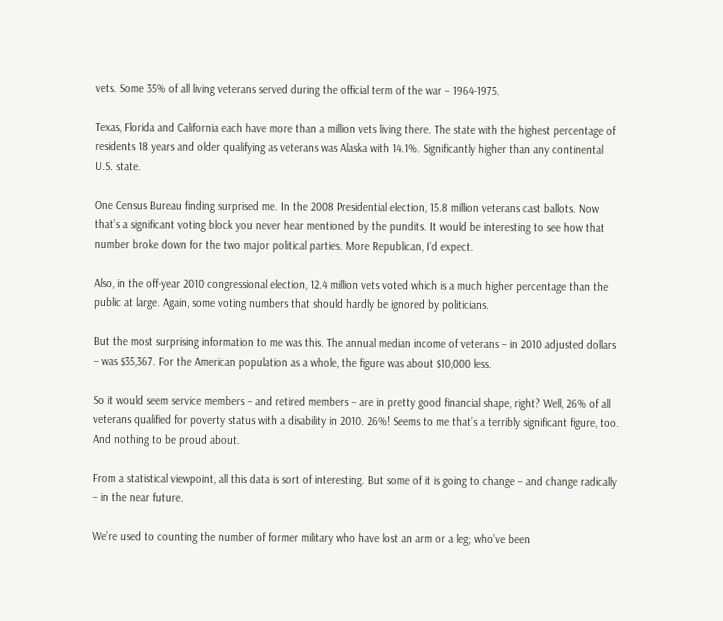vets. Some 35% of all living veterans served during the official term of the war – 1964-1975.

Texas, Florida and California each have more than a million vets living there. The state with the highest percentage of residents 18 years and older qualifying as veterans was Alaska with 14.1%. Significantly higher than any continental U.S. state.

One Census Bureau finding surprised me. In the 2008 Presidential election, 15.8 million veterans cast ballots. Now that’s a significant voting block you never hear mentioned by the pundits. It would be interesting to see how that number broke down for the two major political parties. More Republican, I’d expect.

Also, in the off-year 2010 congressional election, 12.4 million vets voted which is a much higher percentage than the public at large. Again, some voting numbers that should hardly be ignored by politicians.

But the most surprising information to me was this. The annual median income of veterans – in 2010 adjusted dollars – was $35,367. For the American population as a whole, the figure was about $10,000 less.

So it would seem service members – and retired members – are in pretty good financial shape, right? Well, 26% of all veterans qualified for poverty status with a disability in 2010. 26%! Seems to me that’s a terribly significant figure, too. And nothing to be proud about.

From a statistical viewpoint, all this data is sort of interesting. But some of it is going to change – and change radically – in the near future.

We’re used to counting the number of former military who have lost an arm or a leg; who’ve been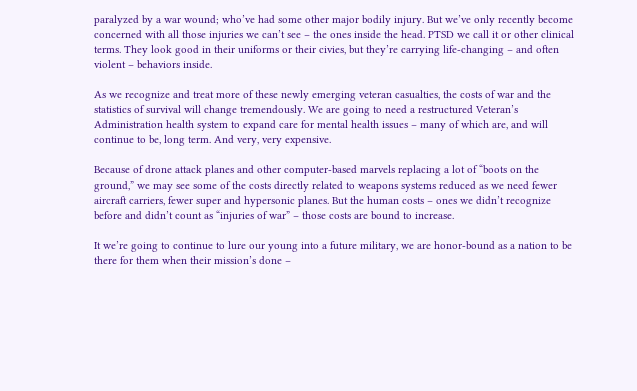paralyzed by a war wound; who’ve had some other major bodily injury. But we’ve only recently become concerned with all those injuries we can’t see – the ones inside the head. PTSD we call it or other clinical terms. They look good in their uniforms or their civies, but they’re carrying life-changing – and often violent – behaviors inside.

As we recognize and treat more of these newly emerging veteran casualties, the costs of war and the statistics of survival will change tremendously. We are going to need a restructured Veteran’s Administration health system to expand care for mental health issues – many of which are, and will continue to be, long term. And very, very expensive.

Because of drone attack planes and other computer-based marvels replacing a lot of “boots on the ground,” we may see some of the costs directly related to weapons systems reduced as we need fewer aircraft carriers, fewer super and hypersonic planes. But the human costs – ones we didn’t recognize before and didn’t count as “injuries of war” – those costs are bound to increase.

It we’re going to continue to lure our young into a future military, we are honor-bound as a nation to be there for them when their mission’s done –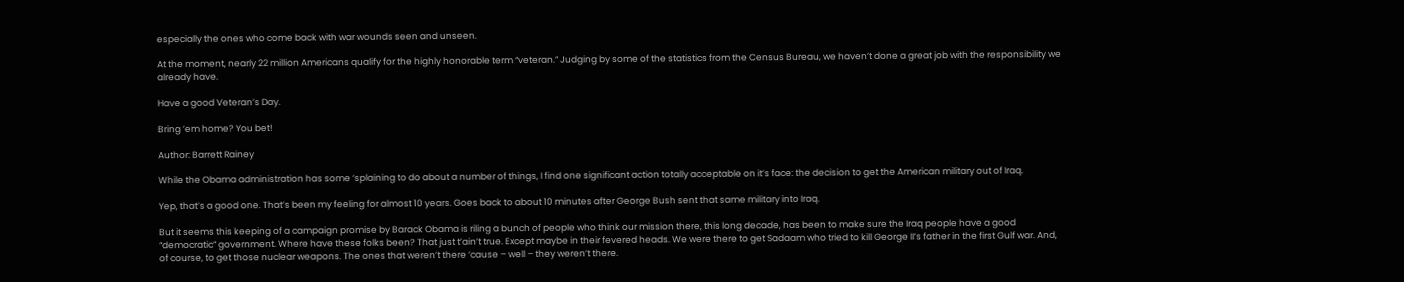especially the ones who come back with war wounds seen and unseen.

At the moment, nearly 22 million Americans qualify for the highly honorable term “veteran.” Judging by some of the statistics from the Census Bureau, we haven’t done a great job with the responsibility we already have.

Have a good Veteran’s Day.

Bring ’em home? You bet!

Author: Barrett Rainey

While the Obama administration has some ‘splaining to do about a number of things, I find one significant action totally acceptable on it’s face: the decision to get the American military out of Iraq.

Yep, that’s a good one. That’s been my feeling for almost 10 years. Goes back to about 10 minutes after George Bush sent that same military into Iraq.

But it seems this keeping of a campaign promise by Barack Obama is riling a bunch of people who think our mission there, this long decade, has been to make sure the Iraq people have a good “democratic” government. Where have these folks been? That just t’ain’t true. Except maybe in their fevered heads. We were there to get Sadaam who tried to kill George II’s father in the first Gulf war. And, of course, to get those nuclear weapons. The ones that weren’t there ‘cause – well – they weren’t there.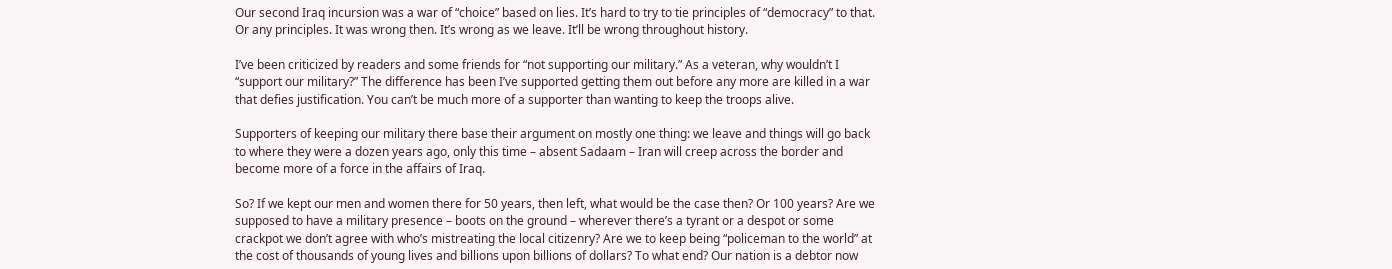Our second Iraq incursion was a war of “choice” based on lies. It’s hard to try to tie principles of “democracy” to that. Or any principles. It was wrong then. It’s wrong as we leave. It’ll be wrong throughout history.

I’ve been criticized by readers and some friends for “not supporting our military.” As a veteran, why wouldn’t I “support our military?” The difference has been I’ve supported getting them out before any more are killed in a war that defies justification. You can’t be much more of a supporter than wanting to keep the troops alive.

Supporters of keeping our military there base their argument on mostly one thing: we leave and things will go back to where they were a dozen years ago, only this time – absent Sadaam – Iran will creep across the border and become more of a force in the affairs of Iraq.

So? If we kept our men and women there for 50 years, then left, what would be the case then? Or 100 years? Are we supposed to have a military presence – boots on the ground – wherever there’s a tyrant or a despot or some crackpot we don’t agree with who’s mistreating the local citizenry? Are we to keep being “policeman to the world” at the cost of thousands of young lives and billions upon billions of dollars? To what end? Our nation is a debtor now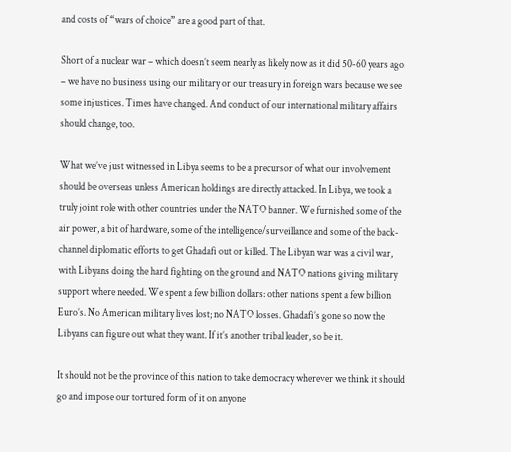and costs of “wars of choice” are a good part of that.

Short of a nuclear war – which doesn’t seem nearly as likely now as it did 50-60 years ago – we have no business using our military or our treasury in foreign wars because we see some injustices. Times have changed. And conduct of our international military affairs should change, too.

What we’ve just witnessed in Libya seems to be a precursor of what our involvement should be overseas unless American holdings are directly attacked. In Libya, we took a truly joint role with other countries under the NATO banner. We furnished some of the air power, a bit of hardware, some of the intelligence/surveillance and some of the back-channel diplomatic efforts to get Ghadafi out or killed. The Libyan war was a civil war, with Libyans doing the hard fighting on the ground and NATO nations giving military support where needed. We spent a few billion dollars: other nations spent a few billion Euro’s. No American military lives lost; no NATO losses. Ghadafi’s gone so now the Libyans can figure out what they want. If it’s another tribal leader, so be it.

It should not be the province of this nation to take democracy wherever we think it should go and impose our tortured form of it on anyone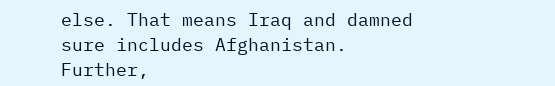else. That means Iraq and damned sure includes Afghanistan. Further,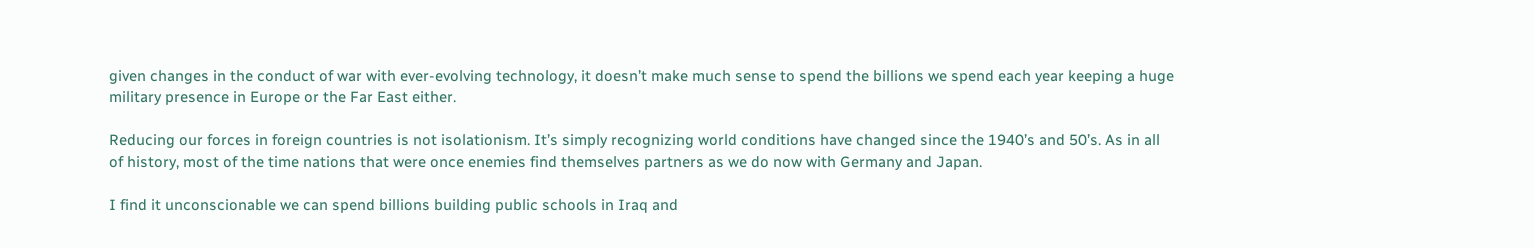given changes in the conduct of war with ever-evolving technology, it doesn’t make much sense to spend the billions we spend each year keeping a huge military presence in Europe or the Far East either.

Reducing our forces in foreign countries is not isolationism. It’s simply recognizing world conditions have changed since the 1940’s and 50’s. As in all of history, most of the time nations that were once enemies find themselves partners as we do now with Germany and Japan.

I find it unconscionable we can spend billions building public schools in Iraq and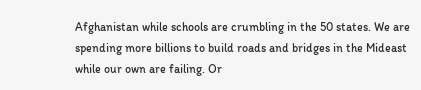Afghanistan while schools are crumbling in the 50 states. We are spending more billions to build roads and bridges in the Mideast while our own are failing. Or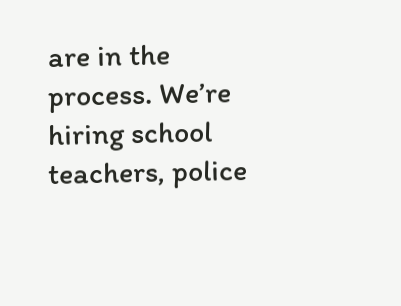are in the process. We’re hiring school teachers, police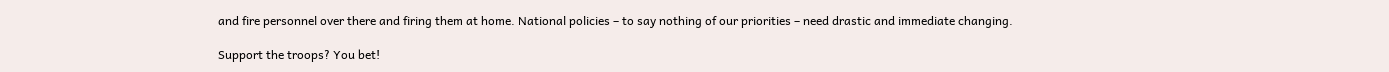and fire personnel over there and firing them at home. National policies – to say nothing of our priorities – need drastic and immediate changing.

Support the troops? You bet!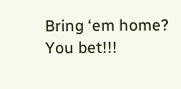Bring ‘em home? You bet!!!